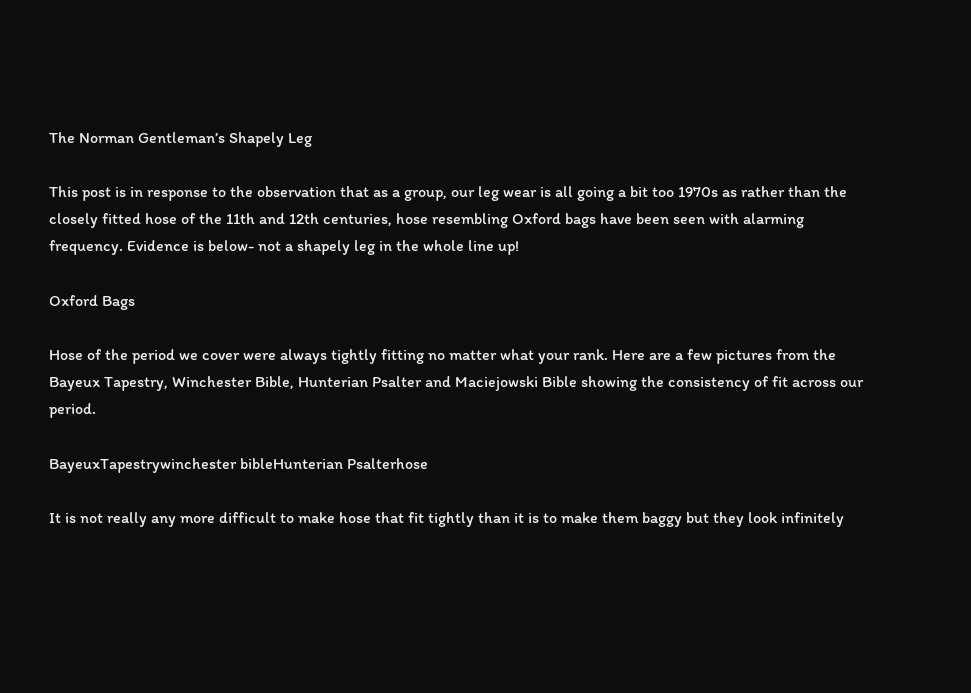The Norman Gentleman’s Shapely Leg

This post is in response to the observation that as a group, our leg wear is all going a bit too 1970s as rather than the closely fitted hose of the 11th and 12th centuries, hose resembling Oxford bags have been seen with alarming frequency. Evidence is below- not a shapely leg in the whole line up!

Oxford Bags

Hose of the period we cover were always tightly fitting no matter what your rank. Here are a few pictures from the Bayeux Tapestry, Winchester Bible, Hunterian Psalter and Maciejowski Bible showing the consistency of fit across our period.

BayeuxTapestrywinchester bibleHunterian Psalterhose

It is not really any more difficult to make hose that fit tightly than it is to make them baggy but they look infinitely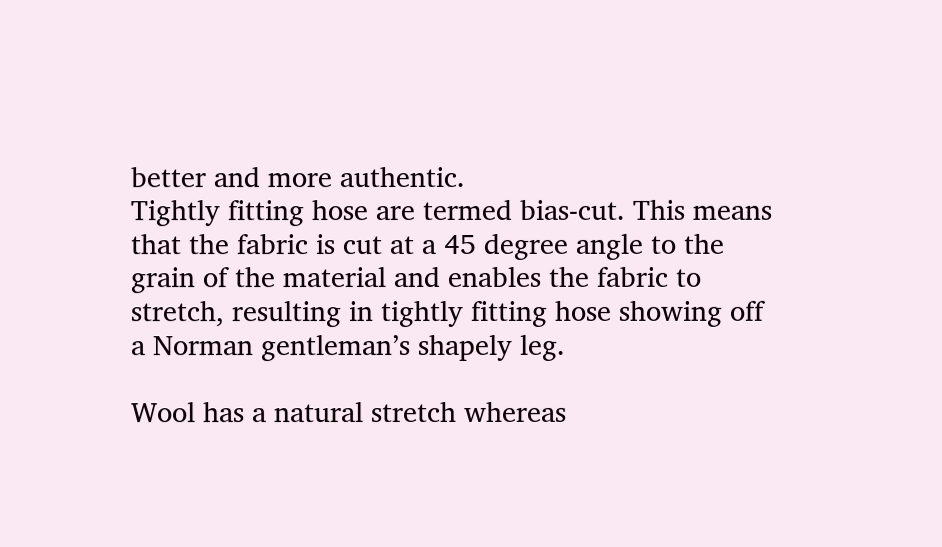better and more authentic.
Tightly fitting hose are termed bias-cut. This means that the fabric is cut at a 45 degree angle to the grain of the material and enables the fabric to stretch, resulting in tightly fitting hose showing off a Norman gentleman’s shapely leg.

Wool has a natural stretch whereas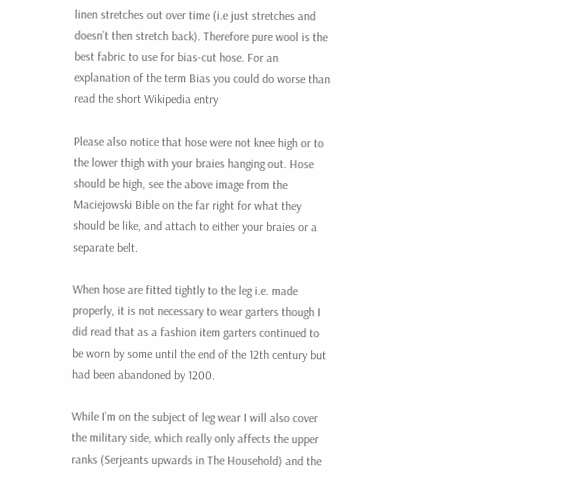linen stretches out over time (i.e just stretches and doesn’t then stretch back). Therefore pure wool is the best fabric to use for bias-cut hose. For an explanation of the term Bias you could do worse than read the short Wikipedia entry

Please also notice that hose were not knee high or to the lower thigh with your braies hanging out. Hose should be high, see the above image from the Maciejowski Bible on the far right for what they should be like, and attach to either your braies or a separate belt.

When hose are fitted tightly to the leg i.e. made properly, it is not necessary to wear garters though I did read that as a fashion item garters continued to be worn by some until the end of the 12th century but had been abandoned by 1200.

While I’m on the subject of leg wear I will also cover the military side, which really only affects the upper ranks (Serjeants upwards in The Household) and the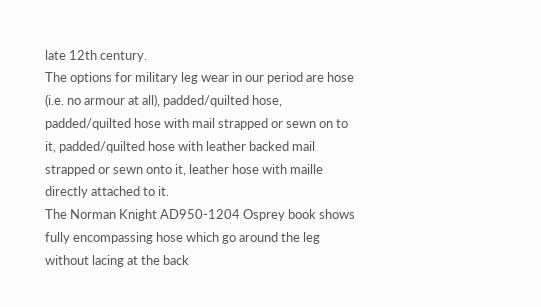late 12th century.
The options for military leg wear in our period are hose (i.e. no armour at all), padded/quilted hose, padded/quilted hose with mail strapped or sewn on to it, padded/quilted hose with leather backed mail strapped or sewn onto it, leather hose with maille directly attached to it.
The Norman Knight AD950-1204 Osprey book shows fully encompassing hose which go around the leg without lacing at the back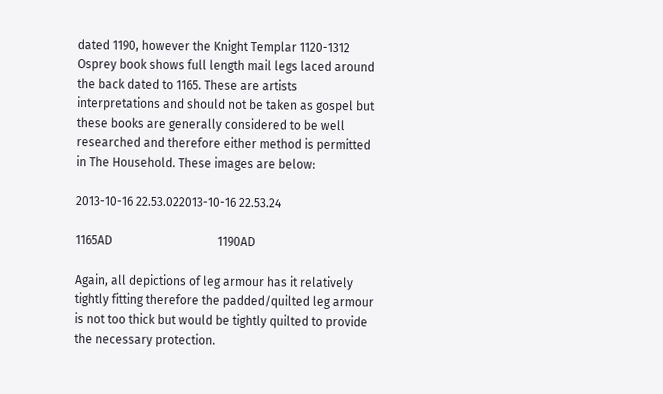dated 1190, however the Knight Templar 1120-1312 Osprey book shows full length mail legs laced around the back dated to 1165. These are artists interpretations and should not be taken as gospel but these books are generally considered to be well researched and therefore either method is permitted in The Household. These images are below:

2013-10-16 22.53.022013-10-16 22.53.24

1165AD                                   1190AD

Again, all depictions of leg armour has it relatively tightly fitting therefore the padded/quilted leg armour is not too thick but would be tightly quilted to provide the necessary protection.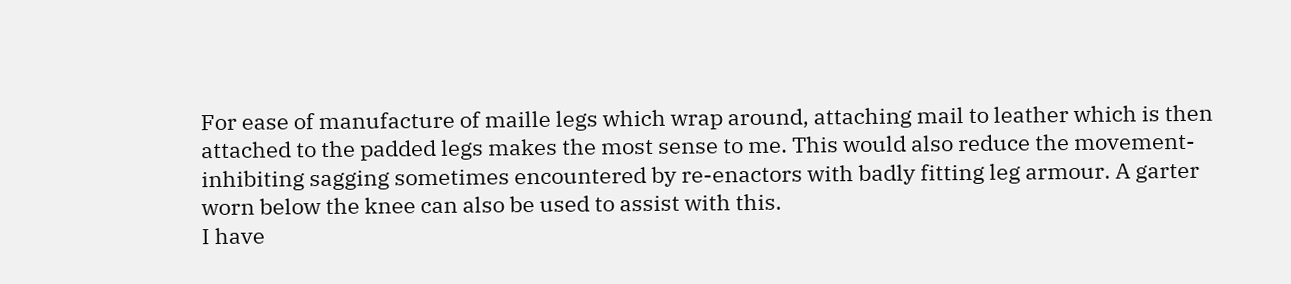For ease of manufacture of maille legs which wrap around, attaching mail to leather which is then attached to the padded legs makes the most sense to me. This would also reduce the movement-inhibiting sagging sometimes encountered by re-enactors with badly fitting leg armour. A garter worn below the knee can also be used to assist with this.
I have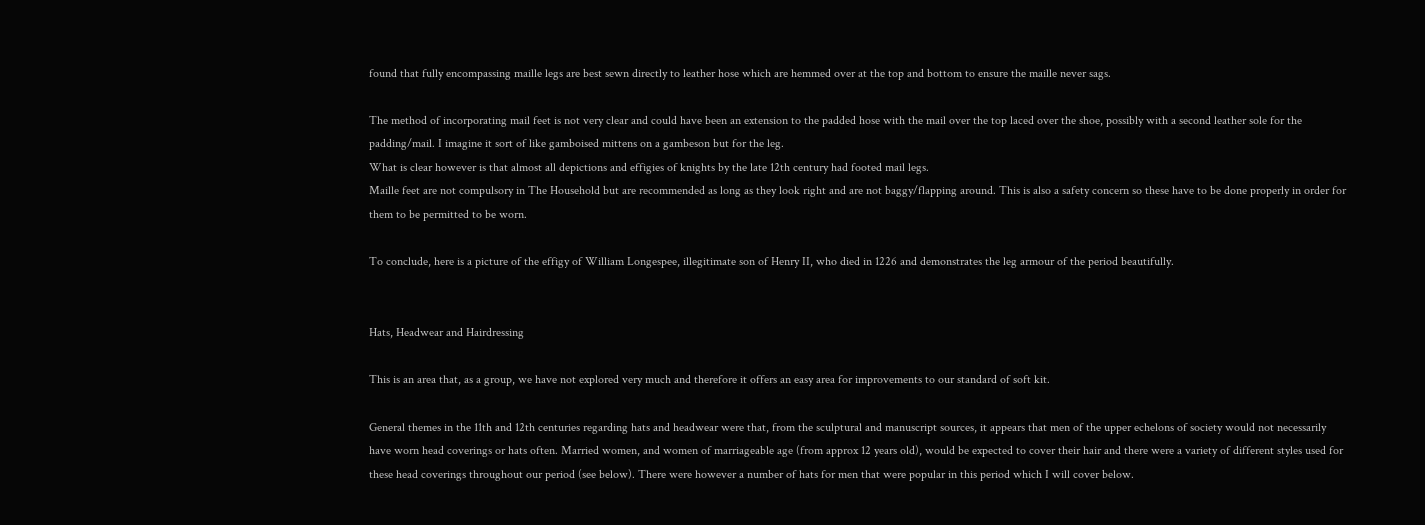found that fully encompassing maille legs are best sewn directly to leather hose which are hemmed over at the top and bottom to ensure the maille never sags.

The method of incorporating mail feet is not very clear and could have been an extension to the padded hose with the mail over the top laced over the shoe, possibly with a second leather sole for the padding/mail. I imagine it sort of like gamboised mittens on a gambeson but for the leg.
What is clear however is that almost all depictions and effigies of knights by the late 12th century had footed mail legs.
Maille feet are not compulsory in The Household but are recommended as long as they look right and are not baggy/flapping around. This is also a safety concern so these have to be done properly in order for them to be permitted to be worn.

To conclude, here is a picture of the effigy of William Longespee, illegitimate son of Henry II, who died in 1226 and demonstrates the leg armour of the period beautifully.


Hats, Headwear and Hairdressing

This is an area that, as a group, we have not explored very much and therefore it offers an easy area for improvements to our standard of soft kit.

General themes in the 11th and 12th centuries regarding hats and headwear were that, from the sculptural and manuscript sources, it appears that men of the upper echelons of society would not necessarily have worn head coverings or hats often. Married women, and women of marriageable age (from approx 12 years old), would be expected to cover their hair and there were a variety of different styles used for these head coverings throughout our period (see below). There were however a number of hats for men that were popular in this period which I will cover below.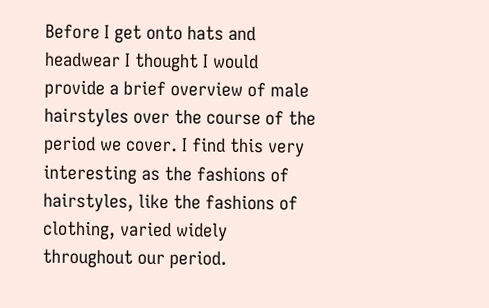Before I get onto hats and headwear I thought I would provide a brief overview of male hairstyles over the course of the period we cover. I find this very interesting as the fashions of hairstyles, like the fashions of clothing, varied widely throughout our period.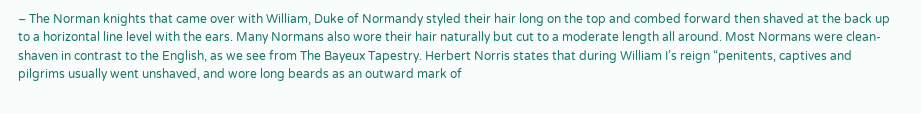– The Norman knights that came over with William, Duke of Normandy styled their hair long on the top and combed forward then shaved at the back up to a horizontal line level with the ears. Many Normans also wore their hair naturally but cut to a moderate length all around. Most Normans were clean-shaven in contrast to the English, as we see from The Bayeux Tapestry. Herbert Norris states that during William I’s reign “penitents, captives and pilgrims usually went unshaved, and wore long beards as an outward mark of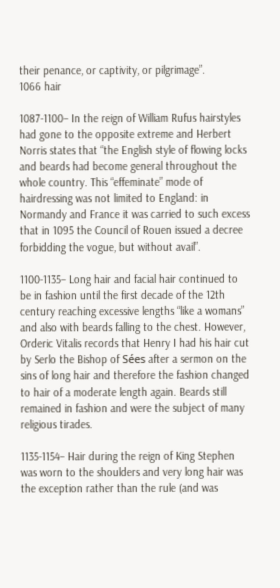their penance, or captivity, or pilgrimage”.
1066 hair

1087-1100– In the reign of William Rufus hairstyles had gone to the opposite extreme and Herbert Norris states that “the English style of flowing locks and beards had become general throughout the whole country. This “effeminate” mode of hairdressing was not limited to England: in Normandy and France it was carried to such excess that in 1095 the Council of Rouen issued a decree forbidding the vogue, but without avail”.

1100-1135– Long hair and facial hair continued to be in fashion until the first decade of the 12th century reaching excessive lengths “like a womans” and also with beards falling to the chest. However, Orderic Vitalis records that Henry I had his hair cut by Serlo the Bishop of Sées after a sermon on the sins of long hair and therefore the fashion changed to hair of a moderate length again. Beards still remained in fashion and were the subject of many religious tirades.

1135-1154– Hair during the reign of King Stephen was worn to the shoulders and very long hair was the exception rather than the rule (and was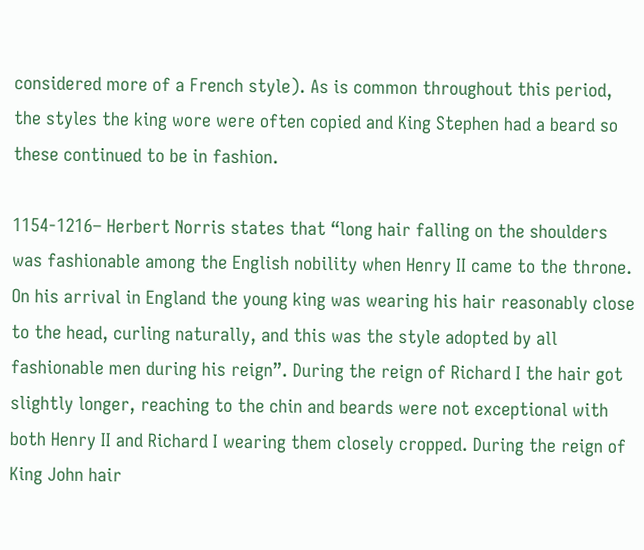considered more of a French style). As is common throughout this period, the styles the king wore were often copied and King Stephen had a beard so these continued to be in fashion.

1154-1216– Herbert Norris states that “long hair falling on the shoulders was fashionable among the English nobility when Henry II came to the throne. On his arrival in England the young king was wearing his hair reasonably close to the head, curling naturally, and this was the style adopted by all fashionable men during his reign”. During the reign of Richard I the hair got slightly longer, reaching to the chin and beards were not exceptional with both Henry II and Richard I wearing them closely cropped. During the reign of King John hair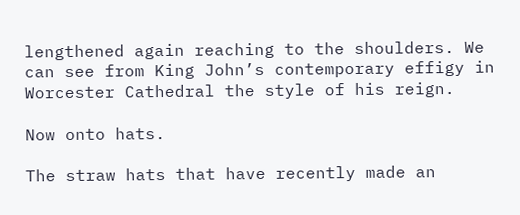lengthened again reaching to the shoulders. We can see from King John’s contemporary effigy in Worcester Cathedral the style of his reign.

Now onto hats.

The straw hats that have recently made an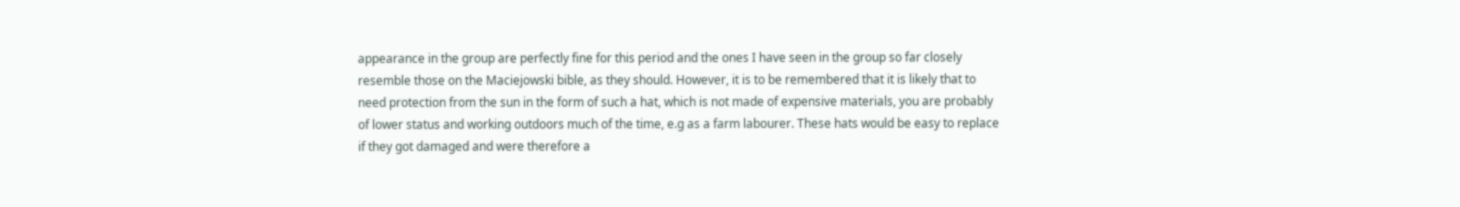appearance in the group are perfectly fine for this period and the ones I have seen in the group so far closely resemble those on the Maciejowski bible, as they should. However, it is to be remembered that it is likely that to need protection from the sun in the form of such a hat, which is not made of expensive materials, you are probably of lower status and working outdoors much of the time, e.g as a farm labourer. These hats would be easy to replace if they got damaged and were therefore a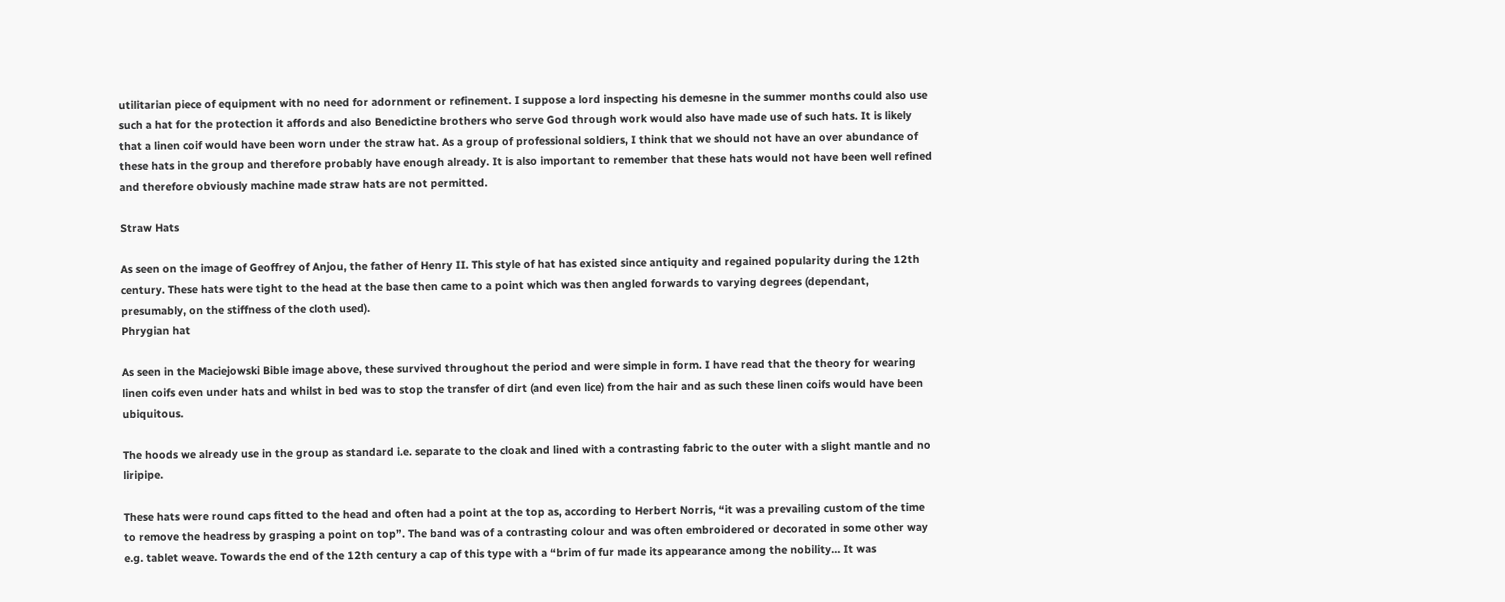utilitarian piece of equipment with no need for adornment or refinement. I suppose a lord inspecting his demesne in the summer months could also use such a hat for the protection it affords and also Benedictine brothers who serve God through work would also have made use of such hats. It is likely that a linen coif would have been worn under the straw hat. As a group of professional soldiers, I think that we should not have an over abundance of these hats in the group and therefore probably have enough already. It is also important to remember that these hats would not have been well refined and therefore obviously machine made straw hats are not permitted.

Straw Hats

As seen on the image of Geoffrey of Anjou, the father of Henry II. This style of hat has existed since antiquity and regained popularity during the 12th century. These hats were tight to the head at the base then came to a point which was then angled forwards to varying degrees (dependant, presumably, on the stiffness of the cloth used).
Phrygian hat

As seen in the Maciejowski Bible image above, these survived throughout the period and were simple in form. I have read that the theory for wearing linen coifs even under hats and whilst in bed was to stop the transfer of dirt (and even lice) from the hair and as such these linen coifs would have been ubiquitous.

The hoods we already use in the group as standard i.e. separate to the cloak and lined with a contrasting fabric to the outer with a slight mantle and no liripipe.

These hats were round caps fitted to the head and often had a point at the top as, according to Herbert Norris, “it was a prevailing custom of the time to remove the headress by grasping a point on top”. The band was of a contrasting colour and was often embroidered or decorated in some other way e.g. tablet weave. Towards the end of the 12th century a cap of this type with a “brim of fur made its appearance among the nobility… It was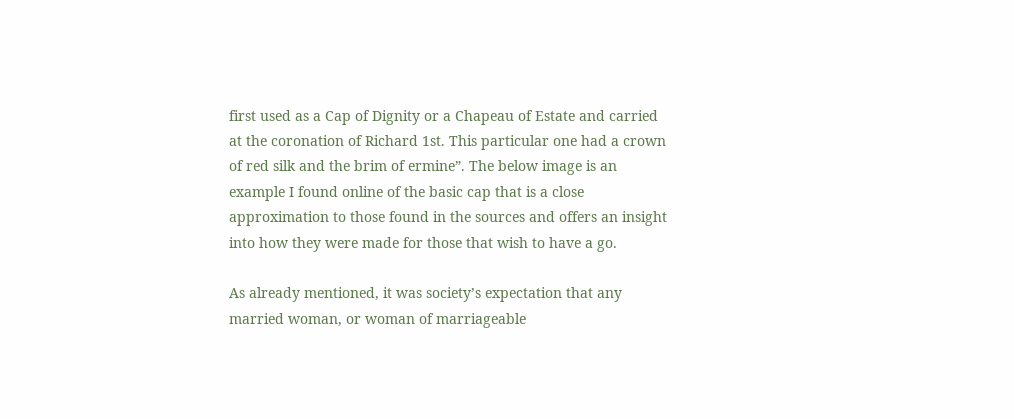first used as a Cap of Dignity or a Chapeau of Estate and carried at the coronation of Richard 1st. This particular one had a crown of red silk and the brim of ermine”. The below image is an example I found online of the basic cap that is a close approximation to those found in the sources and offers an insight into how they were made for those that wish to have a go.

As already mentioned, it was society’s expectation that any married woman, or woman of marriageable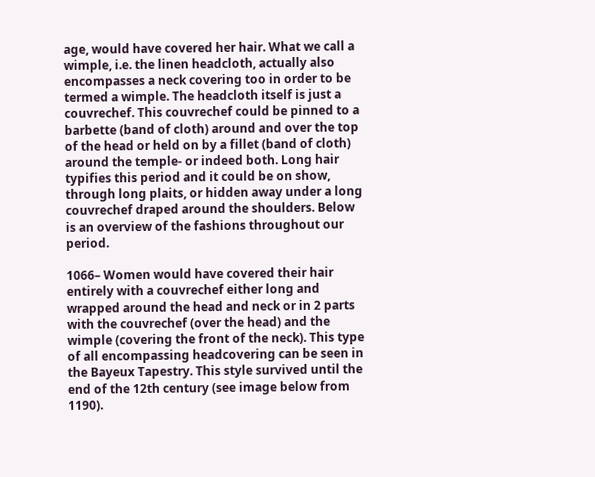age, would have covered her hair. What we call a wimple, i.e. the linen headcloth, actually also encompasses a neck covering too in order to be termed a wimple. The headcloth itself is just a couvrechef. This couvrechef could be pinned to a barbette (band of cloth) around and over the top of the head or held on by a fillet (band of cloth) around the temple- or indeed both. Long hair typifies this period and it could be on show, through long plaits, or hidden away under a long couvrechef draped around the shoulders. Below is an overview of the fashions throughout our period.

1066– Women would have covered their hair entirely with a couvrechef either long and wrapped around the head and neck or in 2 parts with the couvrechef (over the head) and the wimple (covering the front of the neck). This type of all encompassing headcovering can be seen in the Bayeux Tapestry. This style survived until the end of the 12th century (see image below from 1190).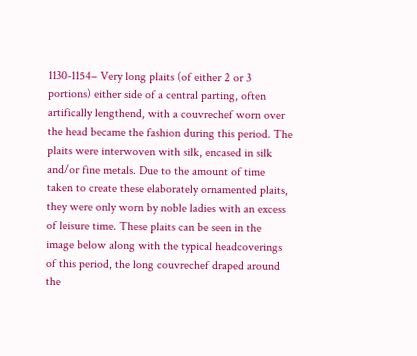1130-1154– Very long plaits (of either 2 or 3 portions) either side of a central parting, often artifically lengthend, with a couvrechef worn over the head became the fashion during this period. The plaits were interwoven with silk, encased in silk and/or fine metals. Due to the amount of time taken to create these elaborately ornamented plaits, they were only worn by noble ladies with an excess of leisure time. These plaits can be seen in the image below along with the typical headcoverings of this period, the long couvrechef draped around the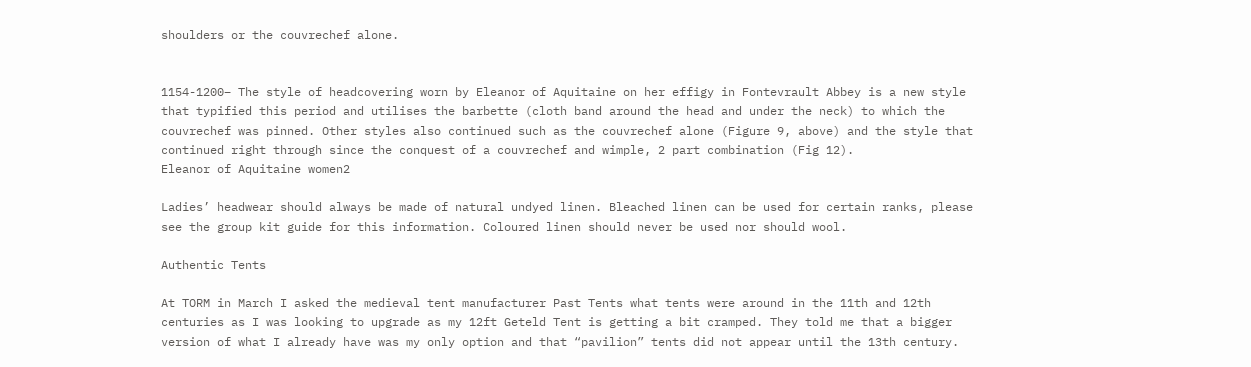shoulders or the couvrechef alone.


1154-1200– The style of headcovering worn by Eleanor of Aquitaine on her effigy in Fontevrault Abbey is a new style that typified this period and utilises the barbette (cloth band around the head and under the neck) to which the couvrechef was pinned. Other styles also continued such as the couvrechef alone (Figure 9, above) and the style that continued right through since the conquest of a couvrechef and wimple, 2 part combination (Fig 12).
Eleanor of Aquitaine women2

Ladies’ headwear should always be made of natural undyed linen. Bleached linen can be used for certain ranks, please see the group kit guide for this information. Coloured linen should never be used nor should wool.

Authentic Tents

At TORM in March I asked the medieval tent manufacturer Past Tents what tents were around in the 11th and 12th centuries as I was looking to upgrade as my 12ft Geteld Tent is getting a bit cramped. They told me that a bigger version of what I already have was my only option and that “pavilion” tents did not appear until the 13th century.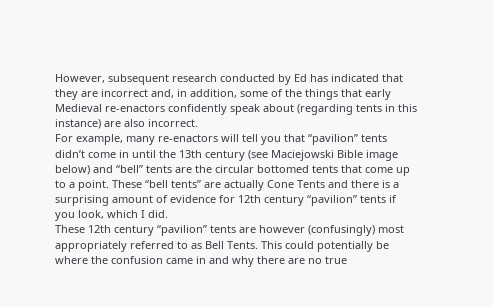However, subsequent research conducted by Ed has indicated that they are incorrect and, in addition, some of the things that early Medieval re-enactors confidently speak about (regarding tents in this instance) are also incorrect.
For example, many re-enactors will tell you that “pavilion” tents didn’t come in until the 13th century (see Maciejowski Bible image below) and “bell” tents are the circular bottomed tents that come up to a point. These “bell tents” are actually Cone Tents and there is a surprising amount of evidence for 12th century “pavilion” tents if you look, which I did.
These 12th century “pavilion” tents are however (confusingly) most appropriately referred to as Bell Tents. This could potentially be where the confusion came in and why there are no true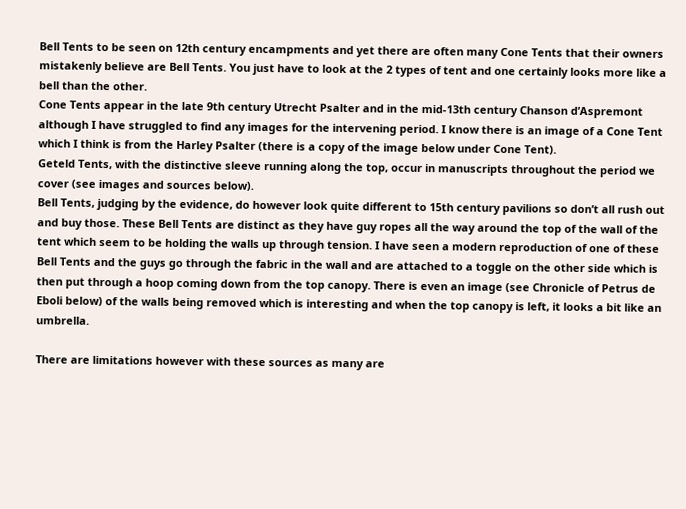Bell Tents to be seen on 12th century encampments and yet there are often many Cone Tents that their owners mistakenly believe are Bell Tents. You just have to look at the 2 types of tent and one certainly looks more like a bell than the other.
Cone Tents appear in the late 9th century Utrecht Psalter and in the mid-13th century Chanson d’Aspremont although I have struggled to find any images for the intervening period. I know there is an image of a Cone Tent which I think is from the Harley Psalter (there is a copy of the image below under Cone Tent).
Geteld Tents, with the distinctive sleeve running along the top, occur in manuscripts throughout the period we cover (see images and sources below).
Bell Tents, judging by the evidence, do however look quite different to 15th century pavilions so don’t all rush out and buy those. These Bell Tents are distinct as they have guy ropes all the way around the top of the wall of the tent which seem to be holding the walls up through tension. I have seen a modern reproduction of one of these Bell Tents and the guys go through the fabric in the wall and are attached to a toggle on the other side which is then put through a hoop coming down from the top canopy. There is even an image (see Chronicle of Petrus de Eboli below) of the walls being removed which is interesting and when the top canopy is left, it looks a bit like an umbrella.

There are limitations however with these sources as many are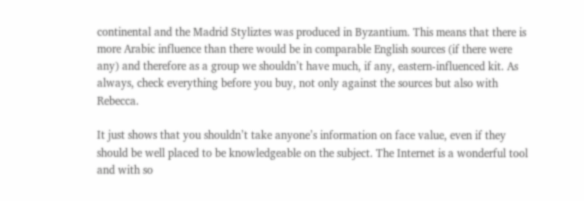continental and the Madrid Styliztes was produced in Byzantium. This means that there is more Arabic influence than there would be in comparable English sources (if there were any) and therefore as a group we shouldn’t have much, if any, eastern-influenced kit. As always, check everything before you buy, not only against the sources but also with Rebecca.

It just shows that you shouldn’t take anyone’s information on face value, even if they should be well placed to be knowledgeable on the subject. The Internet is a wonderful tool and with so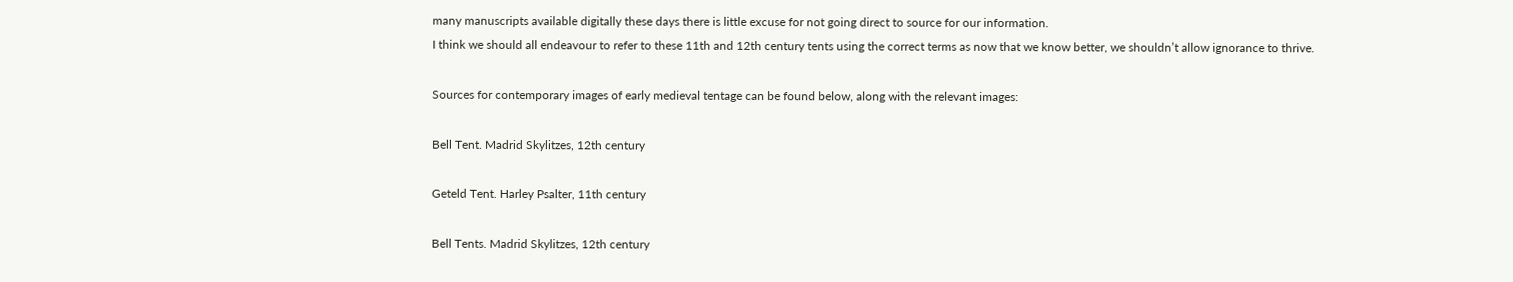many manuscripts available digitally these days there is little excuse for not going direct to source for our information.
I think we should all endeavour to refer to these 11th and 12th century tents using the correct terms as now that we know better, we shouldn’t allow ignorance to thrive.

Sources for contemporary images of early medieval tentage can be found below, along with the relevant images:

Bell Tent. Madrid Skylitzes, 12th century

Geteld Tent. Harley Psalter, 11th century

Bell Tents. Madrid Skylitzes, 12th century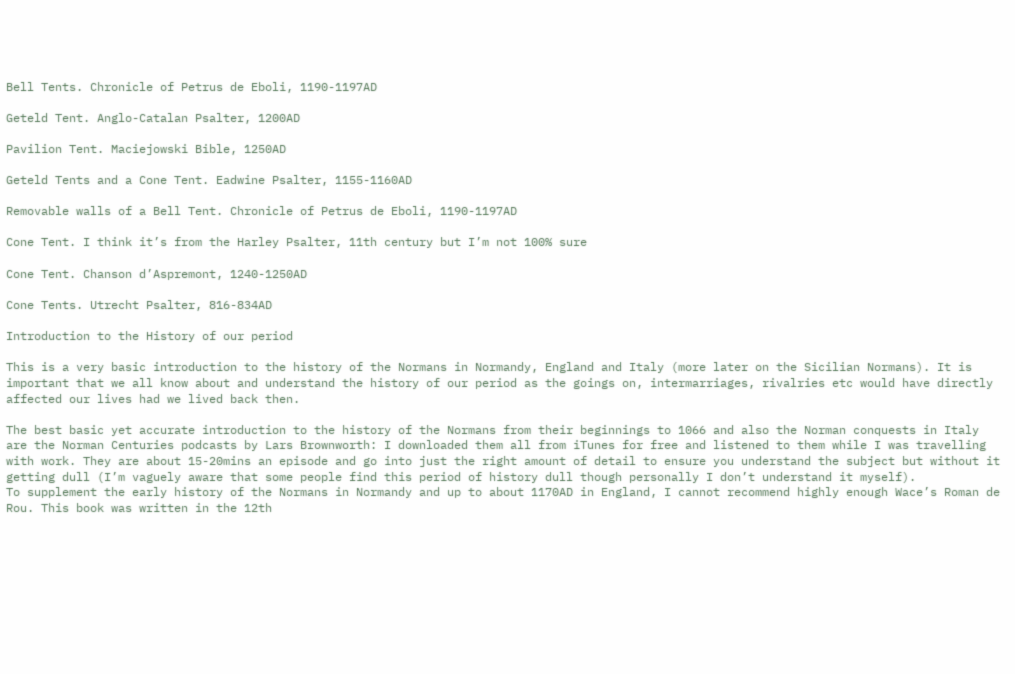Bell Tents. Chronicle of Petrus de Eboli, 1190-1197AD

Geteld Tent. Anglo-Catalan Psalter, 1200AD

Pavilion Tent. Maciejowski Bible, 1250AD

Geteld Tents and a Cone Tent. Eadwine Psalter, 1155-1160AD

Removable walls of a Bell Tent. Chronicle of Petrus de Eboli, 1190-1197AD

Cone Tent. I think it’s from the Harley Psalter, 11th century but I’m not 100% sure

Cone Tent. Chanson d’Aspremont, 1240-1250AD

Cone Tents. Utrecht Psalter, 816-834AD

Introduction to the History of our period

This is a very basic introduction to the history of the Normans in Normandy, England and Italy (more later on the Sicilian Normans). It is important that we all know about and understand the history of our period as the goings on, intermarriages, rivalries etc would have directly affected our lives had we lived back then.

The best basic yet accurate introduction to the history of the Normans from their beginnings to 1066 and also the Norman conquests in Italy are the Norman Centuries podcasts by Lars Brownworth: I downloaded them all from iTunes for free and listened to them while I was travelling with work. They are about 15-20mins an episode and go into just the right amount of detail to ensure you understand the subject but without it getting dull (I’m vaguely aware that some people find this period of history dull though personally I don’t understand it myself).
To supplement the early history of the Normans in Normandy and up to about 1170AD in England, I cannot recommend highly enough Wace’s Roman de Rou. This book was written in the 12th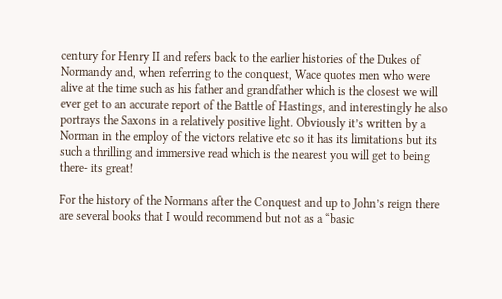century for Henry II and refers back to the earlier histories of the Dukes of Normandy and, when referring to the conquest, Wace quotes men who were alive at the time such as his father and grandfather which is the closest we will ever get to an accurate report of the Battle of Hastings, and interestingly he also portrays the Saxons in a relatively positive light. Obviously it’s written by a Norman in the employ of the victors relative etc so it has its limitations but its such a thrilling and immersive read which is the nearest you will get to being there- its great!

For the history of the Normans after the Conquest and up to John’s reign there are several books that I would recommend but not as a “basic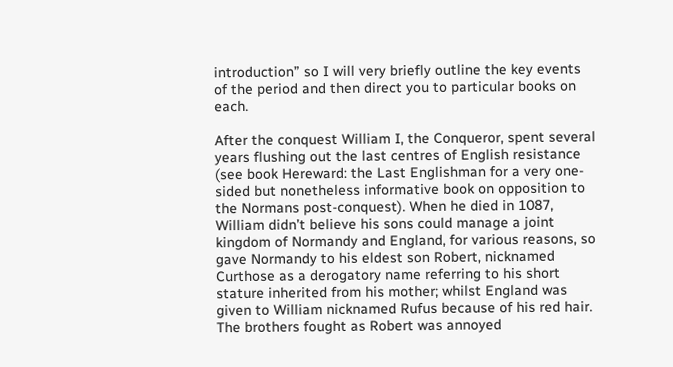introduction” so I will very briefly outline the key events of the period and then direct you to particular books on each.

After the conquest William I, the Conqueror, spent several years flushing out the last centres of English resistance (see book Hereward: the Last Englishman for a very one-sided but nonetheless informative book on opposition to the Normans post-conquest). When he died in 1087, William didn’t believe his sons could manage a joint kingdom of Normandy and England, for various reasons, so gave Normandy to his eldest son Robert, nicknamed Curthose as a derogatory name referring to his short stature inherited from his mother; whilst England was given to William nicknamed Rufus because of his red hair. The brothers fought as Robert was annoyed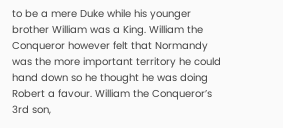to be a mere Duke while his younger brother William was a King. William the Conqueror however felt that Normandy was the more important territory he could hand down so he thought he was doing Robert a favour. William the Conqueror’s 3rd son,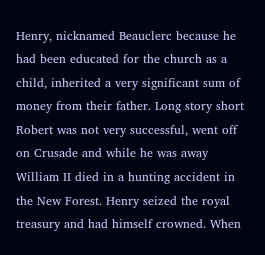Henry, nicknamed Beauclerc because he had been educated for the church as a child, inherited a very significant sum of money from their father. Long story short Robert was not very successful, went off on Crusade and while he was away William II died in a hunting accident in the New Forest. Henry seized the royal treasury and had himself crowned. When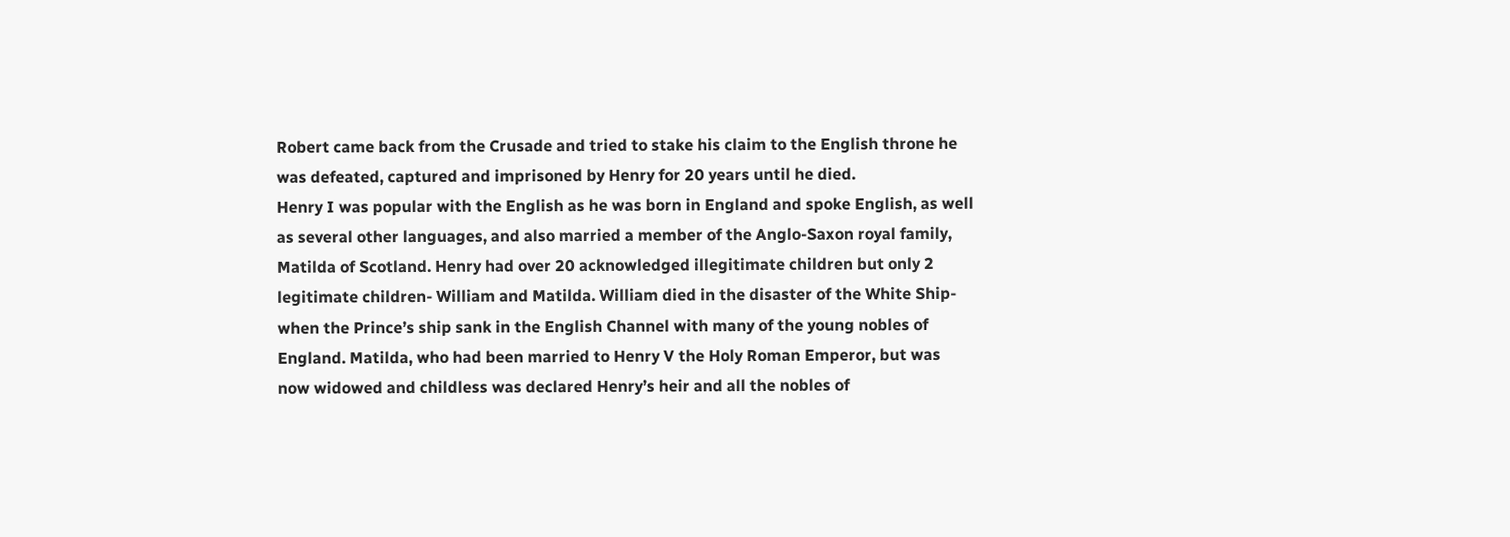Robert came back from the Crusade and tried to stake his claim to the English throne he was defeated, captured and imprisoned by Henry for 20 years until he died.
Henry I was popular with the English as he was born in England and spoke English, as well as several other languages, and also married a member of the Anglo-Saxon royal family, Matilda of Scotland. Henry had over 20 acknowledged illegitimate children but only 2 legitimate children- William and Matilda. William died in the disaster of the White Ship- when the Prince’s ship sank in the English Channel with many of the young nobles of England. Matilda, who had been married to Henry V the Holy Roman Emperor, but was now widowed and childless was declared Henry’s heir and all the nobles of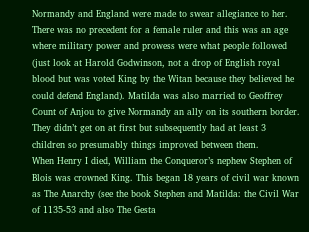Normandy and England were made to swear allegiance to her. There was no precedent for a female ruler and this was an age where military power and prowess were what people followed (just look at Harold Godwinson, not a drop of English royal blood but was voted King by the Witan because they believed he could defend England). Matilda was also married to Geoffrey Count of Anjou to give Normandy an ally on its southern border. They didn’t get on at first but subsequently had at least 3 children so presumably things improved between them.
When Henry I died, William the Conqueror’s nephew Stephen of Blois was crowned King. This began 18 years of civil war known as The Anarchy (see the book Stephen and Matilda: the Civil War of 1135-53 and also The Gesta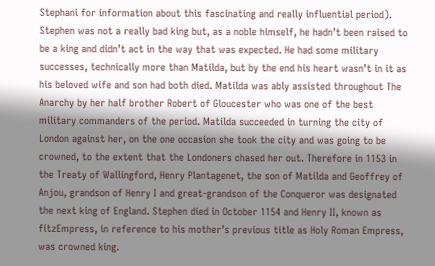Stephani for information about this fascinating and really influential period). Stephen was not a really bad king but, as a noble himself, he hadn’t been raised to be a king and didn’t act in the way that was expected. He had some military successes, technically more than Matilda, but by the end his heart wasn’t in it as his beloved wife and son had both died. Matilda was ably assisted throughout The Anarchy by her half brother Robert of Gloucester who was one of the best military commanders of the period. Matilda succeeded in turning the city of London against her, on the one occasion she took the city and was going to be crowned, to the extent that the Londoners chased her out. Therefore in 1153 in the Treaty of Wallingford, Henry Plantagenet, the son of Matilda and Geoffrey of Anjou, grandson of Henry I and great-grandson of the Conqueror was designated the next king of England. Stephen died in October 1154 and Henry II, known as fitzEmpress, in reference to his mother’s previous title as Holy Roman Empress, was crowned king.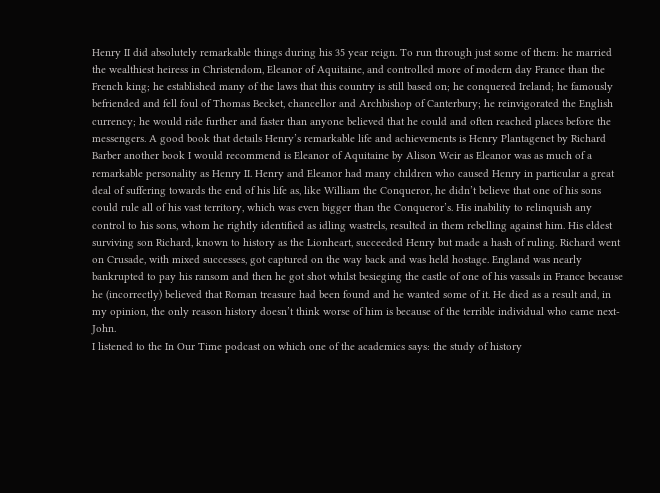Henry II did absolutely remarkable things during his 35 year reign. To run through just some of them: he married the wealthiest heiress in Christendom, Eleanor of Aquitaine, and controlled more of modern day France than the French king; he established many of the laws that this country is still based on; he conquered Ireland; he famously befriended and fell foul of Thomas Becket, chancellor and Archbishop of Canterbury; he reinvigorated the English currency; he would ride further and faster than anyone believed that he could and often reached places before the messengers. A good book that details Henry’s remarkable life and achievements is Henry Plantagenet by Richard Barber another book I would recommend is Eleanor of Aquitaine by Alison Weir as Eleanor was as much of a remarkable personality as Henry II. Henry and Eleanor had many children who caused Henry in particular a great deal of suffering towards the end of his life as, like William the Conqueror, he didn’t believe that one of his sons could rule all of his vast territory, which was even bigger than the Conqueror’s. His inability to relinquish any control to his sons, whom he rightly identified as idling wastrels, resulted in them rebelling against him. His eldest surviving son Richard, known to history as the Lionheart, succeeded Henry but made a hash of ruling. Richard went on Crusade, with mixed successes, got captured on the way back and was held hostage. England was nearly bankrupted to pay his ransom and then he got shot whilst besieging the castle of one of his vassals in France because he (incorrectly) believed that Roman treasure had been found and he wanted some of it. He died as a result and, in my opinion, the only reason history doesn’t think worse of him is because of the terrible individual who came next- John.
I listened to the In Our Time podcast on which one of the academics says: the study of history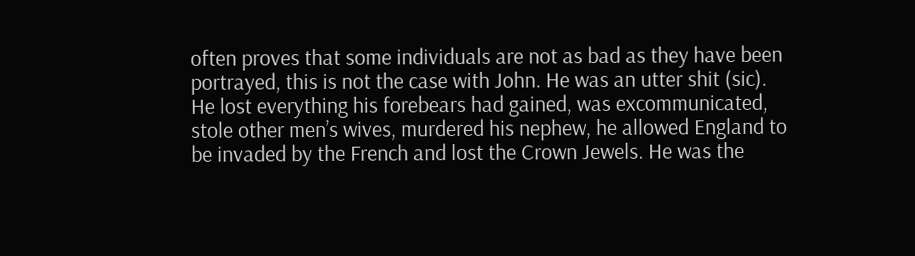often proves that some individuals are not as bad as they have been portrayed, this is not the case with John. He was an utter shit (sic).
He lost everything his forebears had gained, was excommunicated, stole other men’s wives, murdered his nephew, he allowed England to be invaded by the French and lost the Crown Jewels. He was the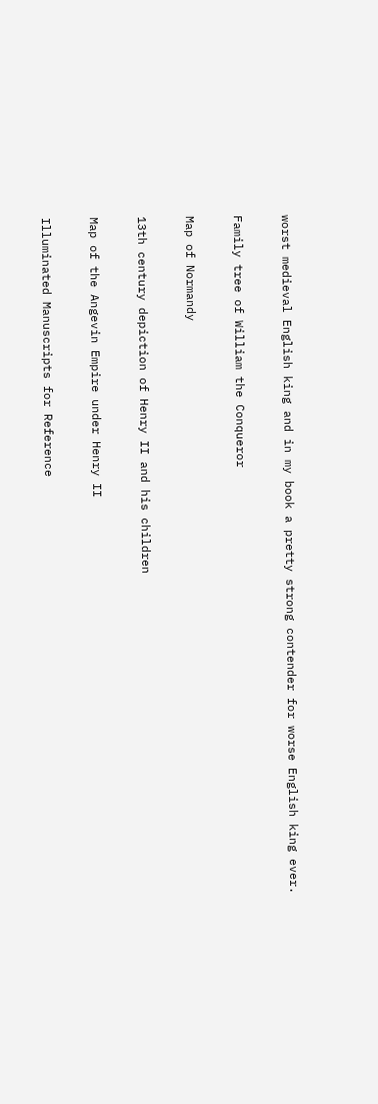worst medieval English king and in my book a pretty strong contender for worse English king ever.

Family tree of William the Conqueror

Map of Normandy

13th century depiction of Henry II and his children

Map of the Angevin Empire under Henry II

Illuminated Manuscripts for Reference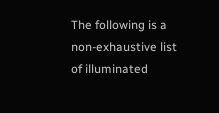The following is a non-exhaustive list of illuminated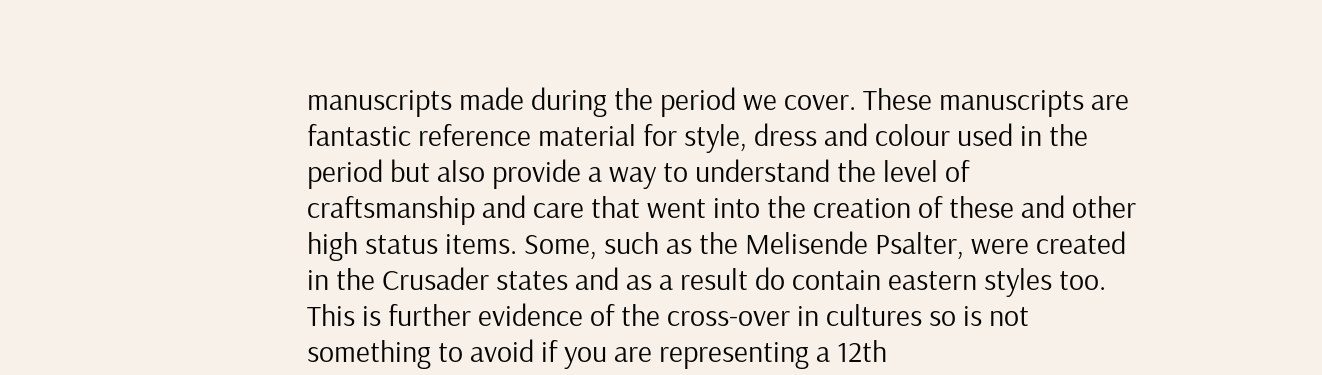manuscripts made during the period we cover. These manuscripts are fantastic reference material for style, dress and colour used in the period but also provide a way to understand the level of craftsmanship and care that went into the creation of these and other high status items. Some, such as the Melisende Psalter, were created in the Crusader states and as a result do contain eastern styles too. This is further evidence of the cross-over in cultures so is not something to avoid if you are representing a 12th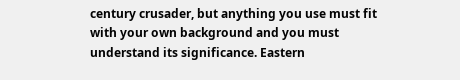century crusader, but anything you use must fit with your own background and you must understand its significance. Eastern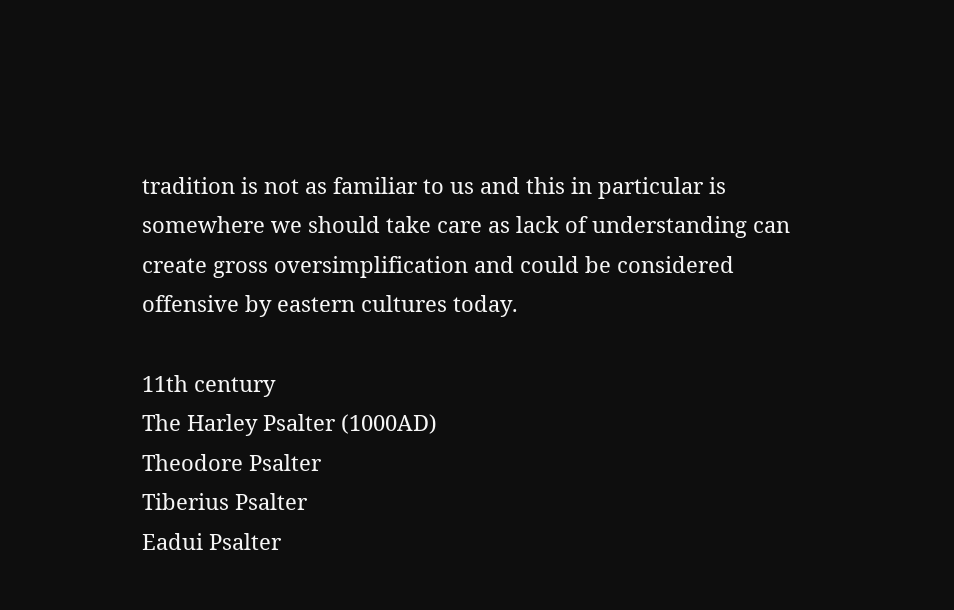tradition is not as familiar to us and this in particular is somewhere we should take care as lack of understanding can create gross oversimplification and could be considered offensive by eastern cultures today.

11th century
The Harley Psalter (1000AD)
Theodore Psalter
Tiberius Psalter
Eadui Psalter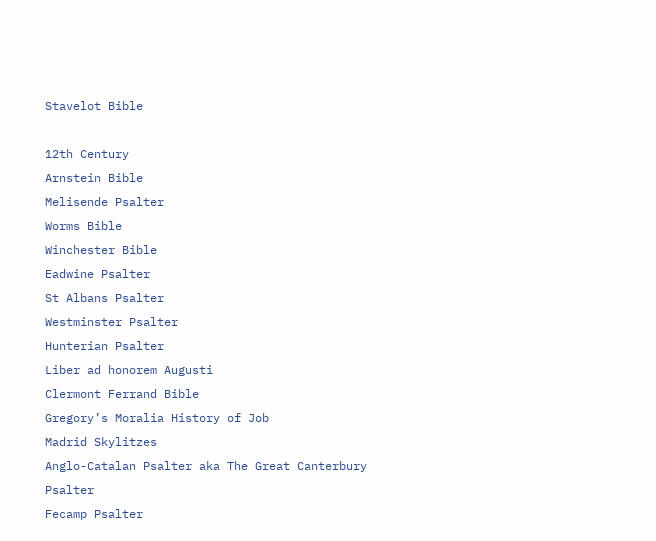Stavelot Bible

12th Century
Arnstein Bible
Melisende Psalter
Worms Bible
Winchester Bible
Eadwine Psalter
St Albans Psalter
Westminster Psalter
Hunterian Psalter
Liber ad honorem Augusti
Clermont Ferrand Bible
Gregory’s Moralia History of Job
Madrid Skylitzes
Anglo-Catalan Psalter aka The Great Canterbury Psalter
Fecamp Psalter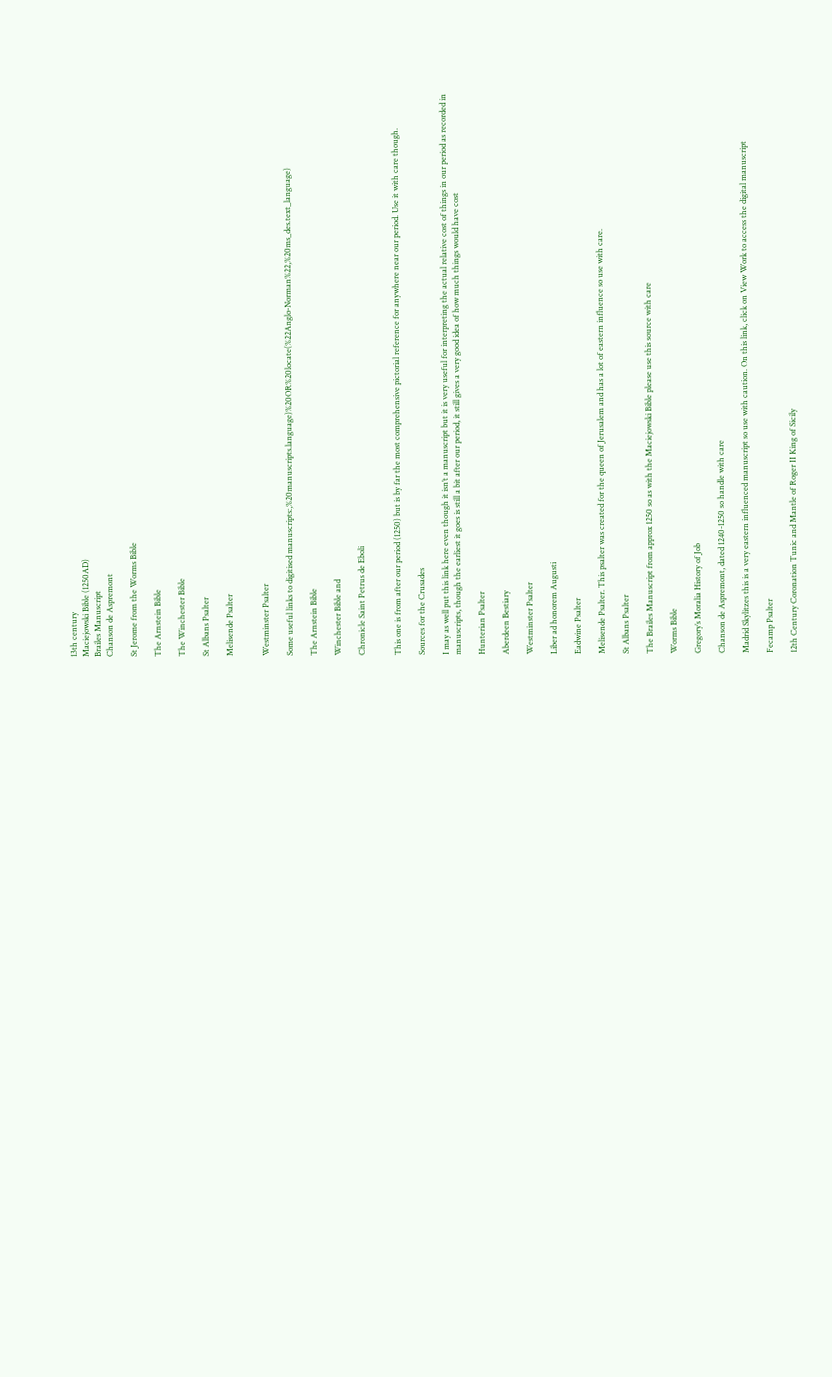13th century
Maciejowski Bible (1250AD)
Brailes Manuscript
Chanson de Aspremont

St Jerome from the Worms Bible

The Arnstein Bible

The Winchester Bible

St Albans Psalter

Melisende Psalter


Westminster Psalter

Some useful links to digitised manuscripts:,%20manuscripts.language)%20OR%20locate(%22Anglo-Norman%22,%20ms_des.text_language)

The Arnstein Bible

Winchester Bible and

Chronicle Saint Petrus de Eboli


This one is from after our period (1250) but is by far the most comprehensive pictorial reference for anywhere near our period. Use it with care though.

Sources for the Crusades

I may as well put this link here even though it isn’t a manuscript but it is very useful for interpreting the actual relative cost of things in our period as recorded in manuscripts, though the earliest it goes is still a bit after our period, it still gives a very good idea of how much things would have cost

Hunterian Psalter

Aberdeen Bestiary

Westminster Psalter

Liber ad honorem Augusti

Eadwine Psalter

Melisende Psalter. This psalter was created for the queen of Jerusalem and has a lot of eastern influence so use with care.

St Albans Psalter

The Brailes Manuscript from approx 1250 so as with the Maciejowski Bible please use this source with care

Worms Bible

Gregory’s Moralia History of Job

Chanson de Aspremont, dated 1240-1250 so handle with care

Madrid Skylitzes this is a very eastern influenced manuscript so use with caution. On this link, click on View Work to access the digital manuscript

Fecamp Psalter

12th Century Coronation Tunic and Mantle of Roger II King of Sicily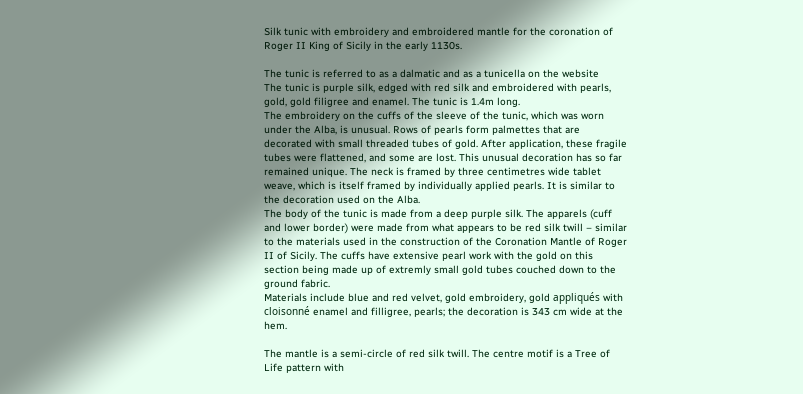Silk tunic with embroidery and embroidered mantle for the coronation of Roger II King of Sicily in the early 1130s.

The tunic is referred to as a dalmatic and as a tunicella on the website
The tunic is purple silk, edged with red silk and embroidered with pearls, gold, gold filigree and enamel. The tunic is 1.4m long.
The embroidery on the cuffs of the sleeve of the tunic, which was worn under the Alba, is unusual. Rows of pearls form palmettes that are decorated with small threaded tubes of gold. After application, these fragile tubes were flattened, and some are lost. This unusual decoration has so far remained unique. The neck is framed by three centimetres wide tablet weave, which is itself framed by individually applied pearls. It is similar to the decoration used on the Alba.
The body of the tunic is made from a deep purple silk. The apparels (cuff and lower border) were made from what appears to be red silk twill – similar to the materials used in the construction of the Coronation Mantle of Roger II of Sicily. The cuffs have extensive pearl work with the gold on this section being made up of extremly small gold tubes couched down to the ground fabric.
Materials include blue and red velvet, gold embroidery, gold appliqués with cloisonné enamel and filligree, pearls; the decoration is 343 cm wide at the hem.

The mantle is a semi-circle of red silk twill. The centre motif is a Tree of Life pattern with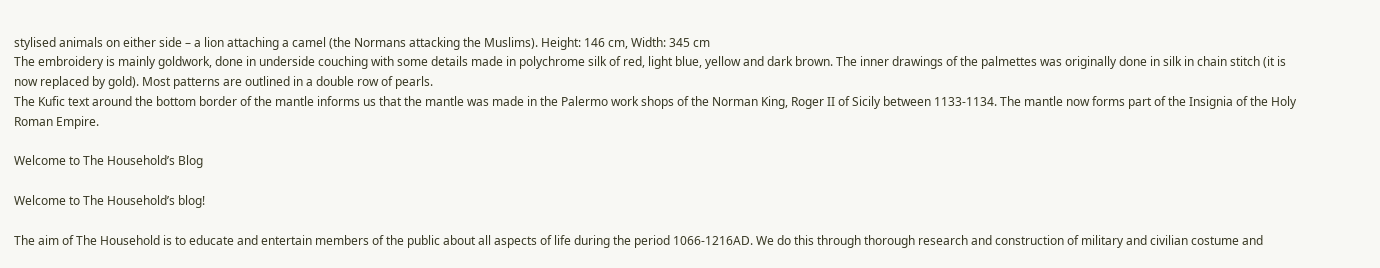stylised animals on either side – a lion attaching a camel (the Normans attacking the Muslims). Height: 146 cm, Width: 345 cm
The embroidery is mainly goldwork, done in underside couching with some details made in polychrome silk of red, light blue, yellow and dark brown. The inner drawings of the palmettes was originally done in silk in chain stitch (it is now replaced by gold). Most patterns are outlined in a double row of pearls.
The Kufic text around the bottom border of the mantle informs us that the mantle was made in the Palermo work shops of the Norman King, Roger II of Sicily between 1133-1134. The mantle now forms part of the Insignia of the Holy Roman Empire.

Welcome to The Household’s Blog

Welcome to The Household’s blog!

The aim of The Household is to educate and entertain members of the public about all aspects of life during the period 1066-1216AD. We do this through thorough research and construction of military and civilian costume and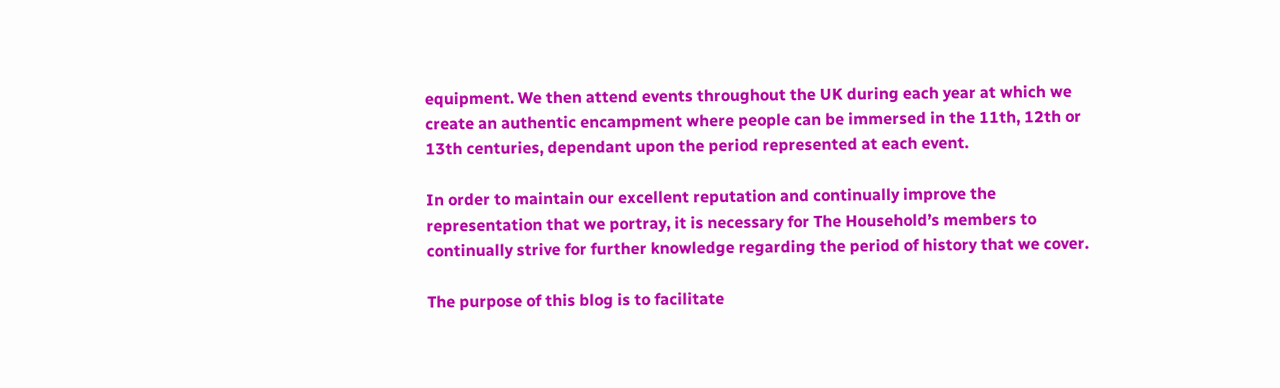equipment. We then attend events throughout the UK during each year at which we create an authentic encampment where people can be immersed in the 11th, 12th or 13th centuries, dependant upon the period represented at each event.

In order to maintain our excellent reputation and continually improve the representation that we portray, it is necessary for The Household’s members to continually strive for further knowledge regarding the period of history that we cover.

The purpose of this blog is to facilitate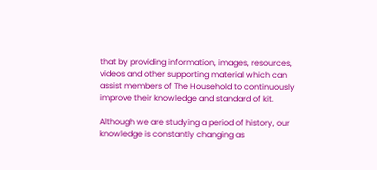that by providing information, images, resources, videos and other supporting material which can assist members of The Household to continuously improve their knowledge and standard of kit.

Although we are studying a period of history, our knowledge is constantly changing as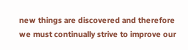new things are discovered and therefore we must continually strive to improve our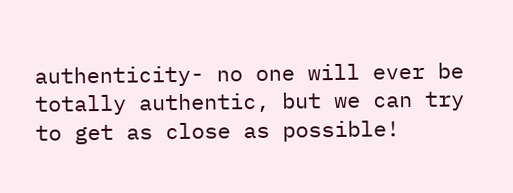authenticity- no one will ever be totally authentic, but we can try to get as close as possible!